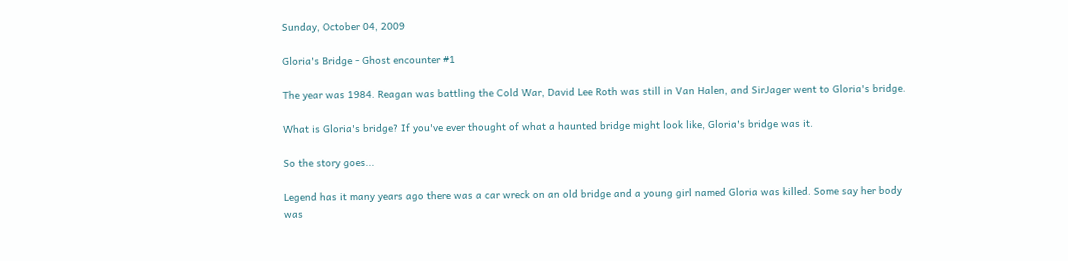Sunday, October 04, 2009

Gloria's Bridge - Ghost encounter #1

The year was 1984. Reagan was battling the Cold War, David Lee Roth was still in Van Halen, and SirJager went to Gloria's bridge.

What is Gloria's bridge? If you've ever thought of what a haunted bridge might look like, Gloria's bridge was it.

So the story goes...

Legend has it many years ago there was a car wreck on an old bridge and a young girl named Gloria was killed. Some say her body was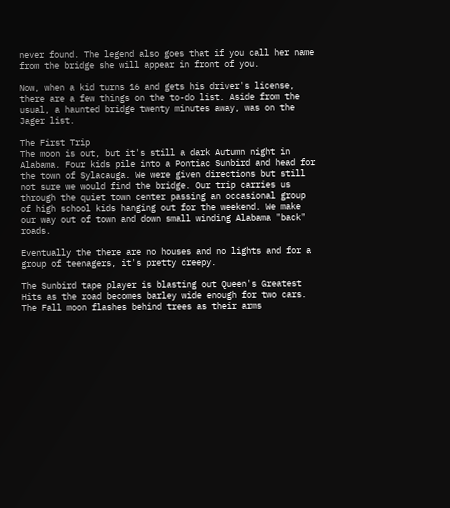never found. The legend also goes that if you call her name from the bridge she will appear in front of you.

Now, when a kid turns 16 and gets his driver's license, there are a few things on the to-do list. Aside from the usual, a haunted bridge twenty minutes away, was on the Jager list.

The First Trip
The moon is out, but it's still a dark Autumn night in Alabama. Four kids pile into a Pontiac Sunbird and head for the town of Sylacauga. We were given directions but still not sure we would find the bridge. Our trip carries us through the quiet town center passing an occasional group of high school kids hanging out for the weekend. We make our way out of town and down small winding Alabama "back" roads.

Eventually the there are no houses and no lights and for a group of teenagers, it's pretty creepy.

The Sunbird tape player is blasting out Queen's Greatest Hits as the road becomes barley wide enough for two cars. The Fall moon flashes behind trees as their arms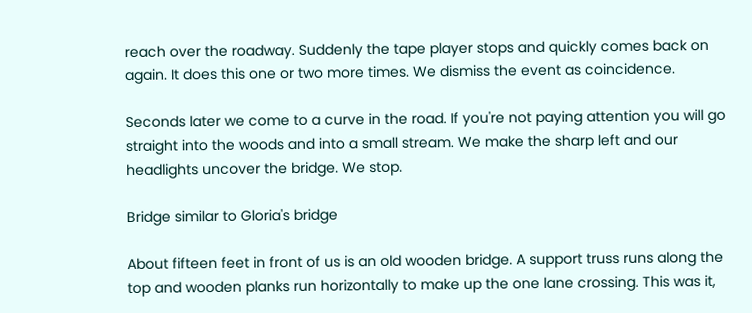reach over the roadway. Suddenly the tape player stops and quickly comes back on again. It does this one or two more times. We dismiss the event as coincidence.

Seconds later we come to a curve in the road. If you're not paying attention you will go straight into the woods and into a small stream. We make the sharp left and our headlights uncover the bridge. We stop.

Bridge similar to Gloria's bridge

About fifteen feet in front of us is an old wooden bridge. A support truss runs along the top and wooden planks run horizontally to make up the one lane crossing. This was it,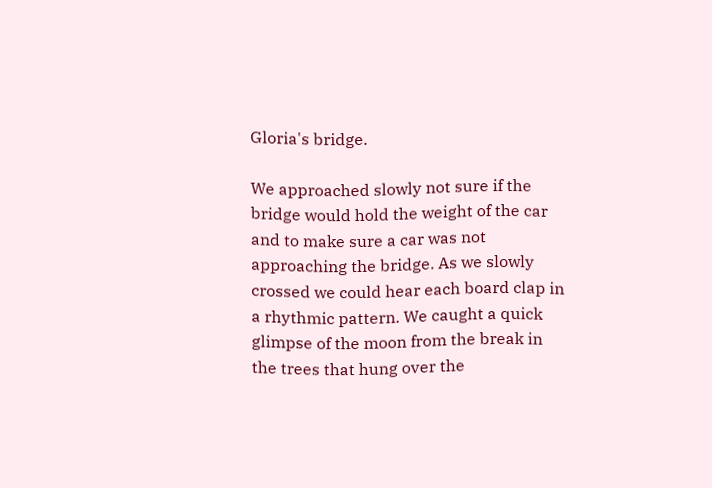Gloria's bridge.

We approached slowly not sure if the bridge would hold the weight of the car and to make sure a car was not approaching the bridge. As we slowly crossed we could hear each board clap in a rhythmic pattern. We caught a quick glimpse of the moon from the break in the trees that hung over the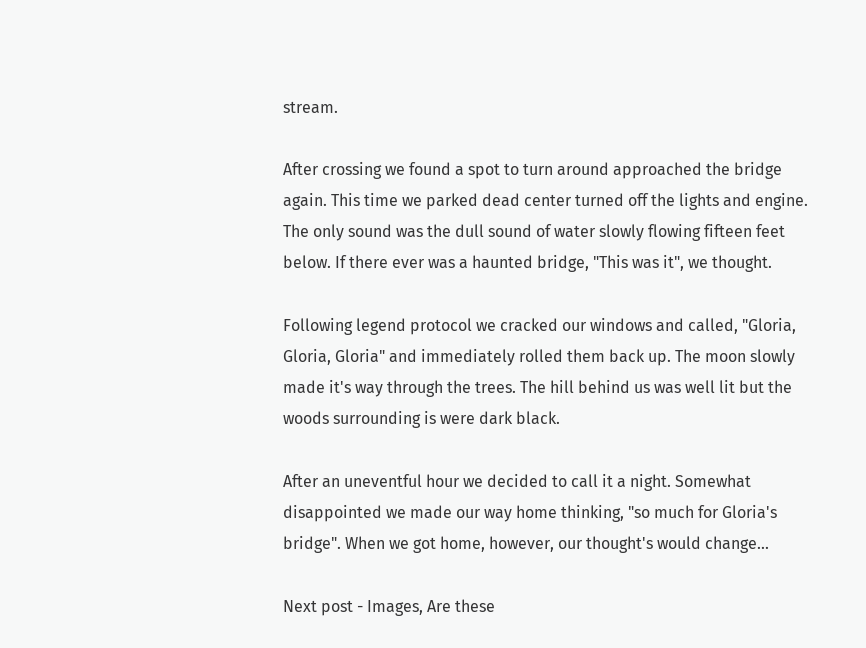stream.

After crossing we found a spot to turn around approached the bridge again. This time we parked dead center turned off the lights and engine. The only sound was the dull sound of water slowly flowing fifteen feet below. If there ever was a haunted bridge, "This was it", we thought.

Following legend protocol we cracked our windows and called, "Gloria, Gloria, Gloria" and immediately rolled them back up. The moon slowly made it's way through the trees. The hill behind us was well lit but the woods surrounding is were dark black.

After an uneventful hour we decided to call it a night. Somewhat disappointed we made our way home thinking, "so much for Gloria's bridge". When we got home, however, our thought's would change...

Next post - Images, Are these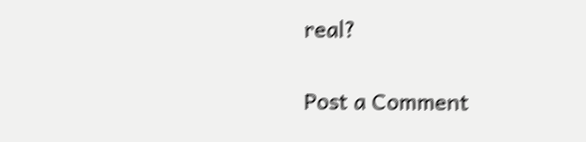real?


Post a Comment